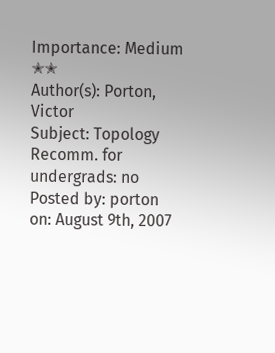Importance: Medium ✭✭
Author(s): Porton, Victor
Subject: Topology
Recomm. for undergrads: no
Posted by: porton
on: August 9th, 2007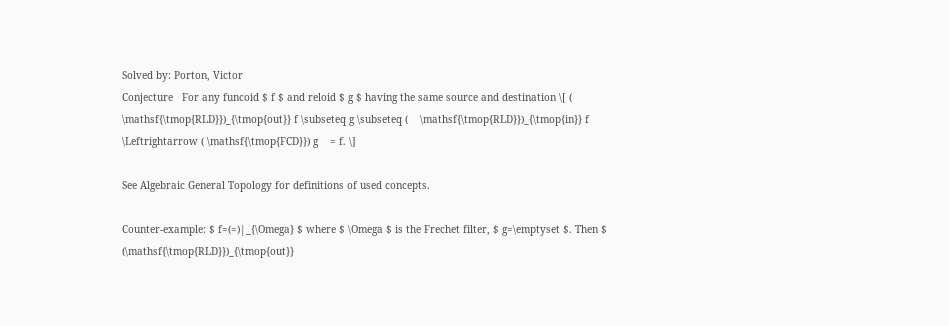Solved by: Porton, Victor
Conjecture   For any funcoid $ f $ and reloid $ g $ having the same source and destination \[ ( \mathsf{\tmop{RLD}})_{\tmop{out}} f \subseteq g \subseteq (    \mathsf{\tmop{RLD}})_{\tmop{in}} f \Leftrightarrow ( \mathsf{\tmop{FCD}}) g    = f. \]

See Algebraic General Topology for definitions of used concepts.

Counter-example: $ f=(=)|_{\Omega} $ where $ \Omega $ is the Frechet filter, $ g=\emptyset $. Then $ (\mathsf{\tmop{RLD}})_{\tmop{out}}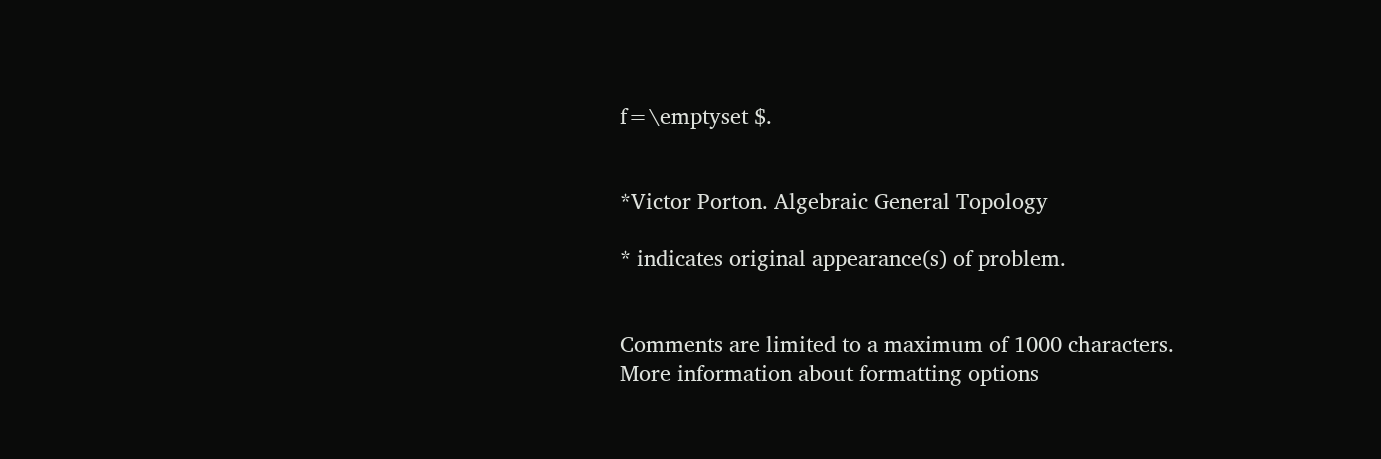f=\emptyset $.


*Victor Porton. Algebraic General Topology

* indicates original appearance(s) of problem.


Comments are limited to a maximum of 1000 characters.
More information about formatting options